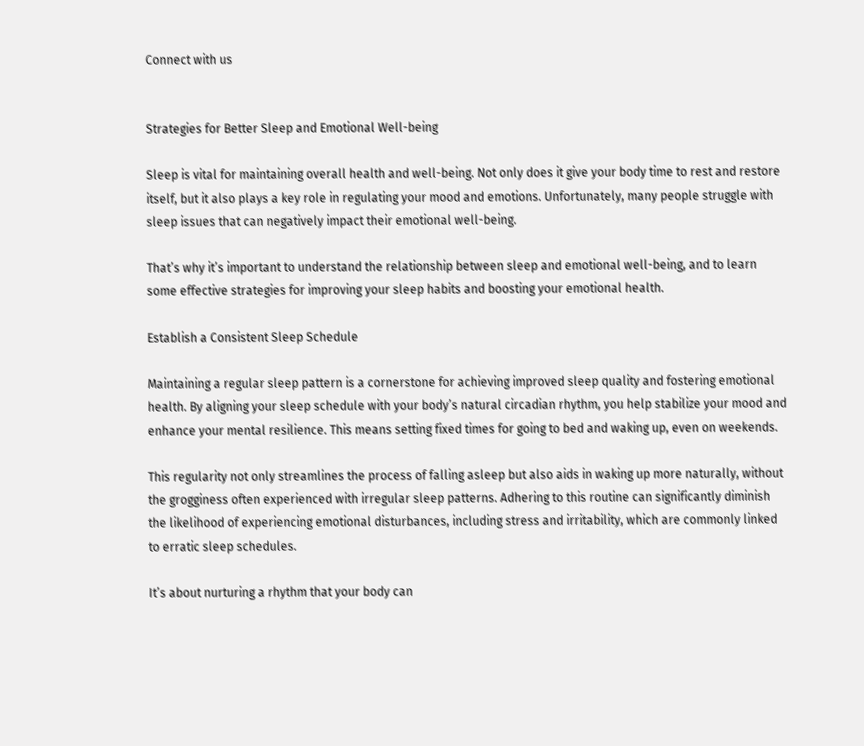Connect with us


Strategies for Better Sleep and Emotional Well-being

Sleep is vital for maintaining overall health and well-being. Not only does it give your body time to rest and restore itself, but it also plays a key role in regulating your mood and emotions. Unfortunately, many people struggle with sleep issues that can negatively impact their emotional well-being.

That’s why it’s important to understand the relationship between sleep and emotional well-being, and to learn some effective strategies for improving your sleep habits and boosting your emotional health.

Establish a Consistent Sleep Schedule

Maintaining a regular sleep pattern is a cornerstone for achieving improved sleep quality and fostering emotional health. By aligning your sleep schedule with your body’s natural circadian rhythm, you help stabilize your mood and enhance your mental resilience. This means setting fixed times for going to bed and waking up, even on weekends.

This regularity not only streamlines the process of falling asleep but also aids in waking up more naturally, without the grogginess often experienced with irregular sleep patterns. Adhering to this routine can significantly diminish the likelihood of experiencing emotional disturbances, including stress and irritability, which are commonly linked to erratic sleep schedules.

It’s about nurturing a rhythm that your body can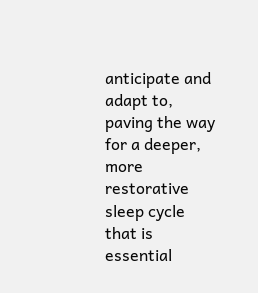anticipate and adapt to, paving the way for a deeper, more restorative sleep cycle that is essential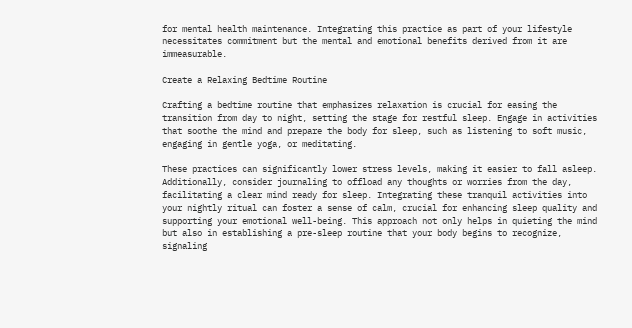for mental health maintenance. Integrating this practice as part of your lifestyle necessitates commitment but the mental and emotional benefits derived from it are immeasurable.

Create a Relaxing Bedtime Routine

Crafting a bedtime routine that emphasizes relaxation is crucial for easing the transition from day to night, setting the stage for restful sleep. Engage in activities that soothe the mind and prepare the body for sleep, such as listening to soft music, engaging in gentle yoga, or meditating.

These practices can significantly lower stress levels, making it easier to fall asleep. Additionally, consider journaling to offload any thoughts or worries from the day, facilitating a clear mind ready for sleep. Integrating these tranquil activities into your nightly ritual can foster a sense of calm, crucial for enhancing sleep quality and supporting your emotional well-being. This approach not only helps in quieting the mind but also in establishing a pre-sleep routine that your body begins to recognize, signaling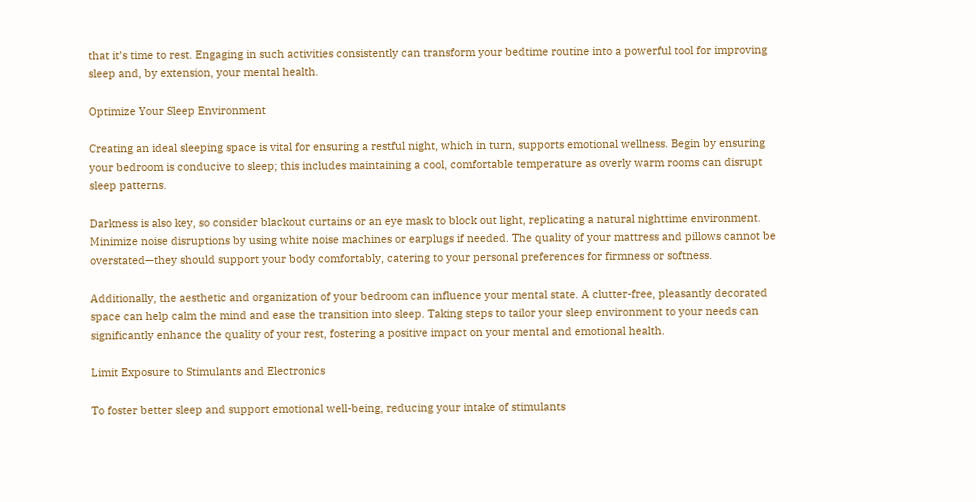that it’s time to rest. Engaging in such activities consistently can transform your bedtime routine into a powerful tool for improving sleep and, by extension, your mental health.

Optimize Your Sleep Environment

Creating an ideal sleeping space is vital for ensuring a restful night, which in turn, supports emotional wellness. Begin by ensuring your bedroom is conducive to sleep; this includes maintaining a cool, comfortable temperature as overly warm rooms can disrupt sleep patterns.

Darkness is also key, so consider blackout curtains or an eye mask to block out light, replicating a natural nighttime environment. Minimize noise disruptions by using white noise machines or earplugs if needed. The quality of your mattress and pillows cannot be overstated—they should support your body comfortably, catering to your personal preferences for firmness or softness.

Additionally, the aesthetic and organization of your bedroom can influence your mental state. A clutter-free, pleasantly decorated space can help calm the mind and ease the transition into sleep. Taking steps to tailor your sleep environment to your needs can significantly enhance the quality of your rest, fostering a positive impact on your mental and emotional health.

Limit Exposure to Stimulants and Electronics

To foster better sleep and support emotional well-being, reducing your intake of stimulants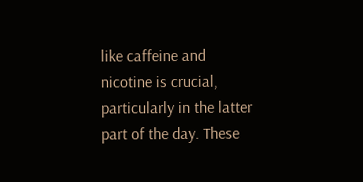like caffeine and nicotine is crucial, particularly in the latter part of the day. These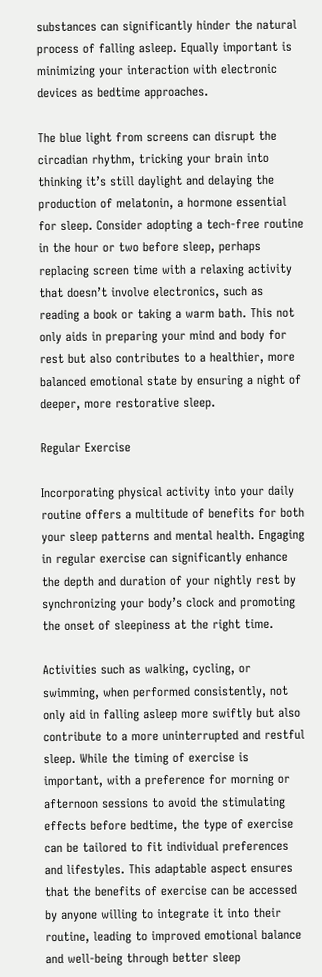substances can significantly hinder the natural process of falling asleep. Equally important is minimizing your interaction with electronic devices as bedtime approaches.

The blue light from screens can disrupt the circadian rhythm, tricking your brain into thinking it’s still daylight and delaying the production of melatonin, a hormone essential for sleep. Consider adopting a tech-free routine in the hour or two before sleep, perhaps replacing screen time with a relaxing activity that doesn’t involve electronics, such as reading a book or taking a warm bath. This not only aids in preparing your mind and body for rest but also contributes to a healthier, more balanced emotional state by ensuring a night of deeper, more restorative sleep.

Regular Exercise

Incorporating physical activity into your daily routine offers a multitude of benefits for both your sleep patterns and mental health. Engaging in regular exercise can significantly enhance the depth and duration of your nightly rest by synchronizing your body’s clock and promoting the onset of sleepiness at the right time.

Activities such as walking, cycling, or swimming, when performed consistently, not only aid in falling asleep more swiftly but also contribute to a more uninterrupted and restful sleep. While the timing of exercise is important, with a preference for morning or afternoon sessions to avoid the stimulating effects before bedtime, the type of exercise can be tailored to fit individual preferences and lifestyles. This adaptable aspect ensures that the benefits of exercise can be accessed by anyone willing to integrate it into their routine, leading to improved emotional balance and well-being through better sleep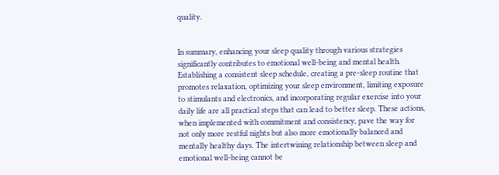quality.


In summary, enhancing your sleep quality through various strategies significantly contributes to emotional well-being and mental health. Establishing a consistent sleep schedule, creating a pre-sleep routine that promotes relaxation, optimizing your sleep environment, limiting exposure to stimulants and electronics, and incorporating regular exercise into your daily life are all practical steps that can lead to better sleep. These actions, when implemented with commitment and consistency, pave the way for not only more restful nights but also more emotionally balanced and mentally healthy days. The intertwining relationship between sleep and emotional well-being cannot be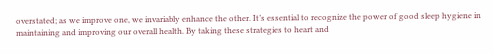overstated; as we improve one, we invariably enhance the other. It’s essential to recognize the power of good sleep hygiene in maintaining and improving our overall health. By taking these strategies to heart and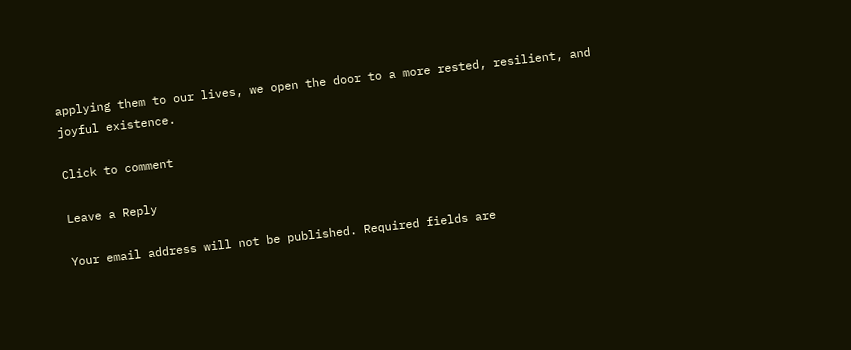applying them to our lives, we open the door to a more rested, resilient, and joyful existence.

Click to comment

Leave a Reply

Your email address will not be published. Required fields are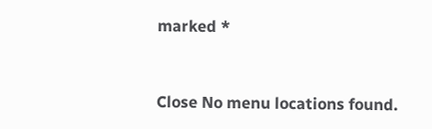marked *


Close No menu locations found.